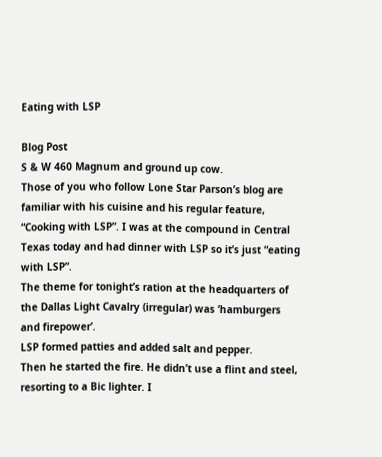Eating with LSP

Blog Post
S & W 460 Magnum and ground up cow.
Those of you who follow Lone Star Parson’s blog are familiar with his cuisine and his regular feature, “Cooking with LSP”. I was at the compound in Central Texas today and had dinner with LSP so it’s just “eating with LSP”.
The theme for tonight’s ration at the headquarters of the Dallas Light Cavalry (irregular) was ‘hamburgers and firepower’.
LSP formed patties and added salt and pepper.
Then he started the fire. He didn’t use a flint and steel, resorting to a Bic lighter. I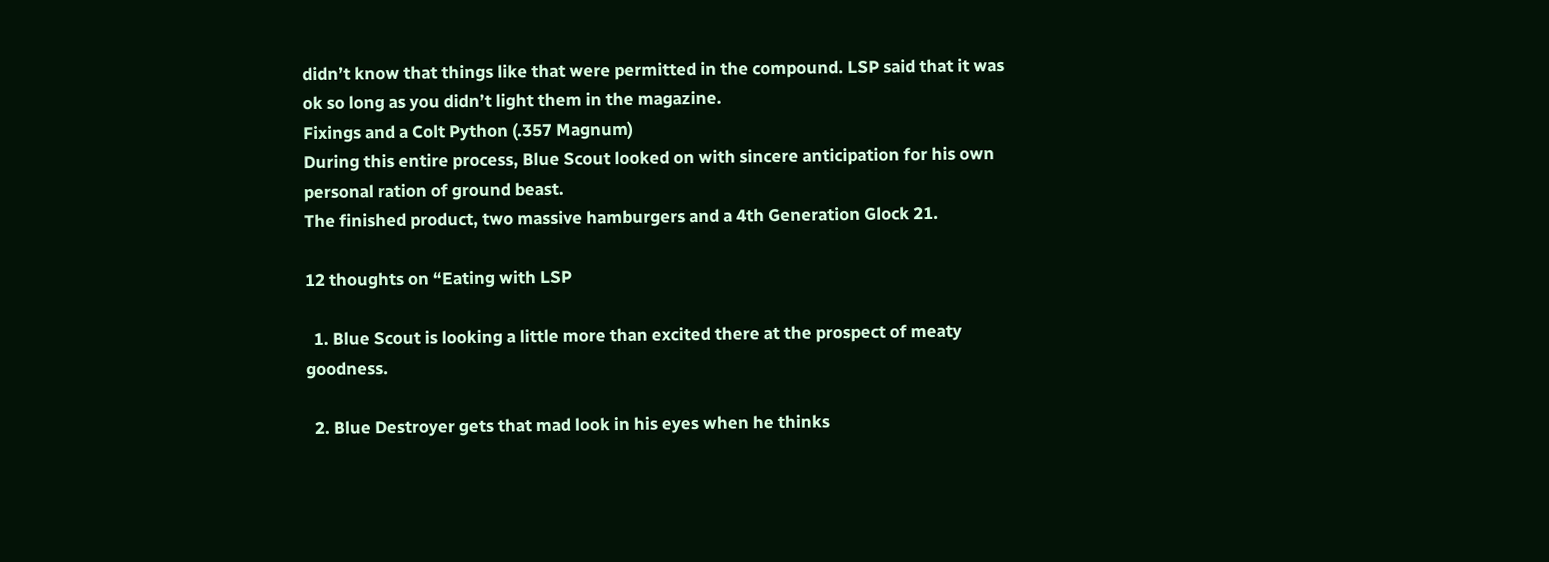didn’t know that things like that were permitted in the compound. LSP said that it was ok so long as you didn’t light them in the magazine.
Fixings and a Colt Python (.357 Magnum)
During this entire process, Blue Scout looked on with sincere anticipation for his own personal ration of ground beast.
The finished product, two massive hamburgers and a 4th Generation Glock 21.

12 thoughts on “Eating with LSP

  1. Blue Scout is looking a little more than excited there at the prospect of meaty goodness.

  2. Blue Destroyer gets that mad look in his eyes when he thinks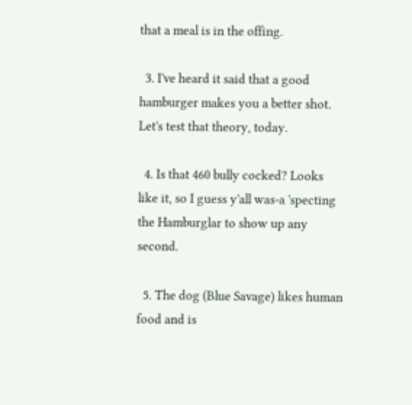that a meal is in the offing.

  3. I've heard it said that a good hamburger makes you a better shot. Let's test that theory, today.

  4. Is that 460 bully cocked? Looks like it, so I guess y'all was-a 'specting the Hamburglar to show up any second.

  5. The dog (Blue Savage) likes human food and is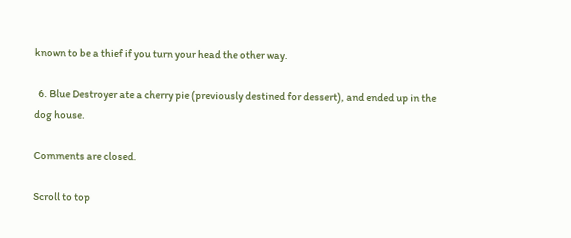known to be a thief if you turn your head the other way.

  6. Blue Destroyer ate a cherry pie (previously destined for dessert), and ended up in the dog house.

Comments are closed.

Scroll to top